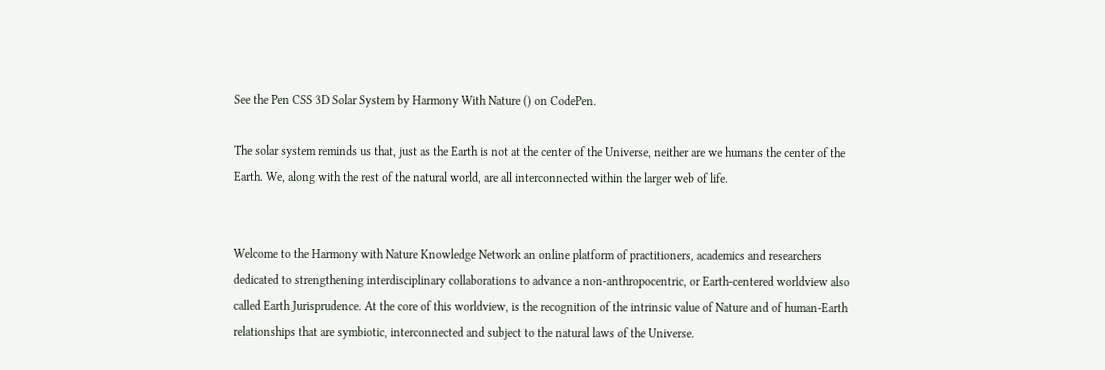See the Pen CSS 3D Solar System by Harmony With Nature () on CodePen.

The solar system reminds us that, just as the Earth is not at the center of the Universe, neither are we humans the center of the Earth. We, along with the rest of the natural world, are all interconnected within the larger web of life.


Welcome to the Harmony with Nature Knowledge Network an online platform of practitioners, academics and researchers dedicated to strengthening interdisciplinary collaborations to advance a non-anthropocentric, or Earth-centered worldview also called Earth Jurisprudence. At the core of this worldview, is the recognition of the intrinsic value of Nature and of human-Earth relationships that are symbiotic, interconnected and subject to the natural laws of the Universe.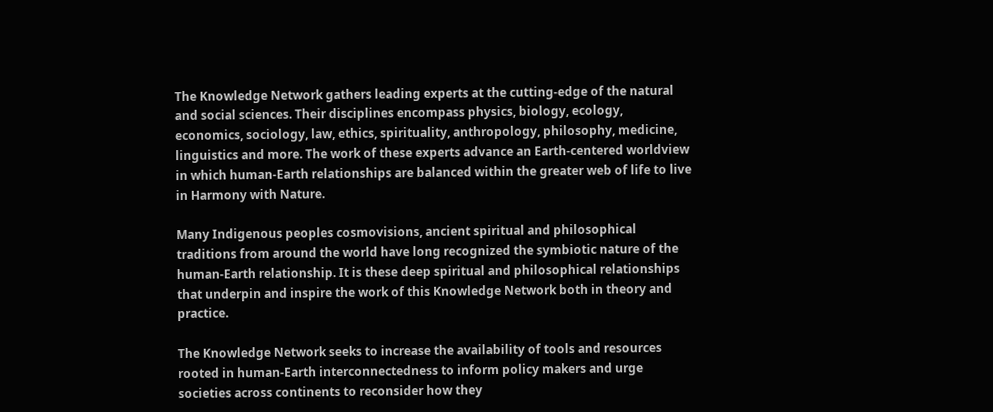The Knowledge Network gathers leading experts at the cutting-edge of the natural and social sciences. Their disciplines encompass physics, biology, ecology, economics, sociology, law, ethics, spirituality, anthropology, philosophy, medicine, linguistics and more. The work of these experts advance an Earth-centered worldview in which human-Earth relationships are balanced within the greater web of life to live in Harmony with Nature.

Many Indigenous peoples cosmovisions, ancient spiritual and philosophical traditions from around the world have long recognized the symbiotic nature of the human-Earth relationship. It is these deep spiritual and philosophical relationships that underpin and inspire the work of this Knowledge Network both in theory and practice.

The Knowledge Network seeks to increase the availability of tools and resources rooted in human-Earth interconnectedness to inform policy makers and urge societies across continents to reconsider how they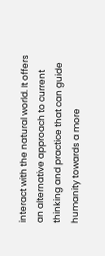interact with the natural world. It offers an alternative approach to current thinking and practice that can guide humanity towards a more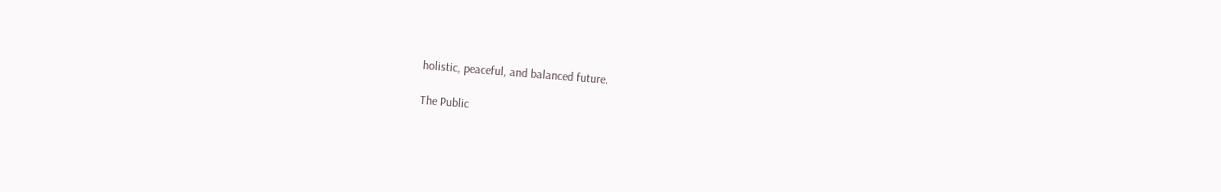holistic, peaceful, and balanced future.

The Public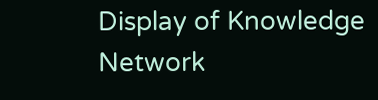Display of Knowledge Network